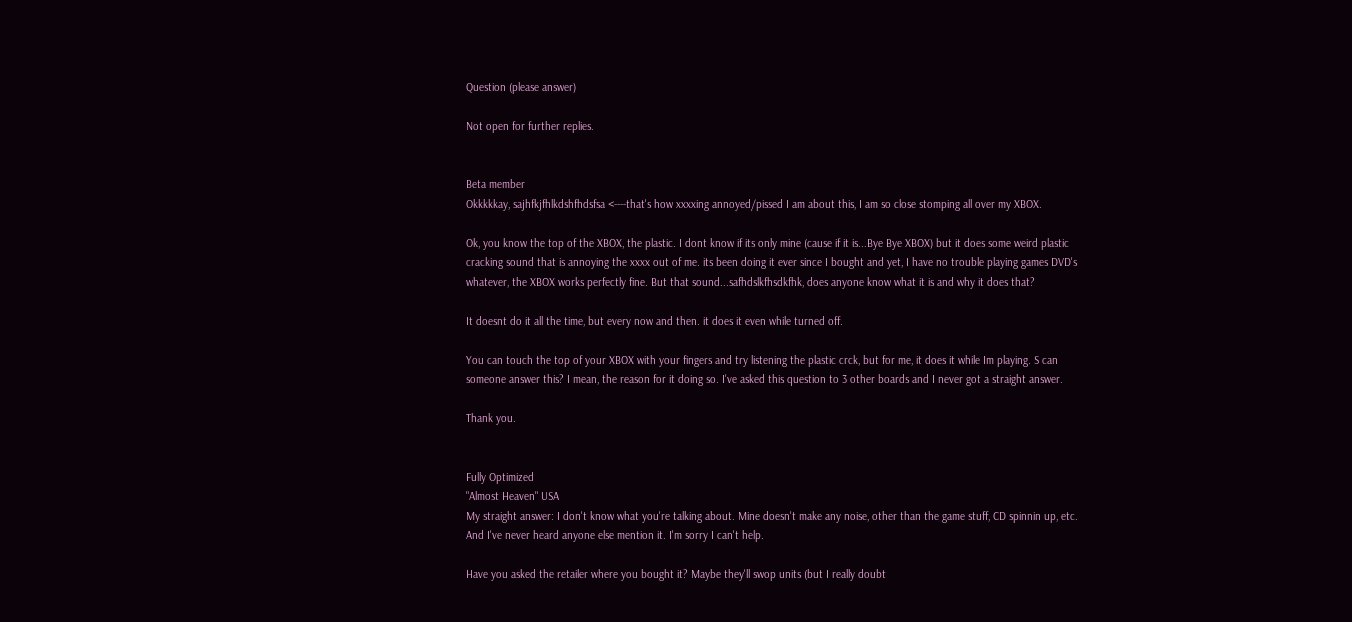Question (please answer)

Not open for further replies.


Beta member
Okkkkkay, sajhfkjfhlkdshfhdsfsa <----that's how xxxxing annoyed/pissed I am about this, I am so close stomping all over my XBOX.

Ok, you know the top of the XBOX, the plastic. I dont know if its only mine (cause if it is...Bye Bye XBOX) but it does some weird plastic cracking sound that is annoying the xxxx out of me. its been doing it ever since I bought and yet, I have no trouble playing games DVD's whatever, the XBOX works perfectly fine. But that sound...safhdslkfhsdkfhk, does anyone know what it is and why it does that?

It doesnt do it all the time, but every now and then. it does it even while turned off.

You can touch the top of your XBOX with your fingers and try listening the plastic crck, but for me, it does it while Im playing. S can someone answer this? I mean, the reason for it doing so. I've asked this question to 3 other boards and I never got a straight answer.

Thank you.


Fully Optimized
"Almost Heaven" USA
My straight answer: I don't know what you're talking about. Mine doesn't make any noise, other than the game stuff, CD spinnin up, etc. And I've never heard anyone else mention it. I'm sorry I can't help.

Have you asked the retailer where you bought it? Maybe they'll swop units (but I really doubt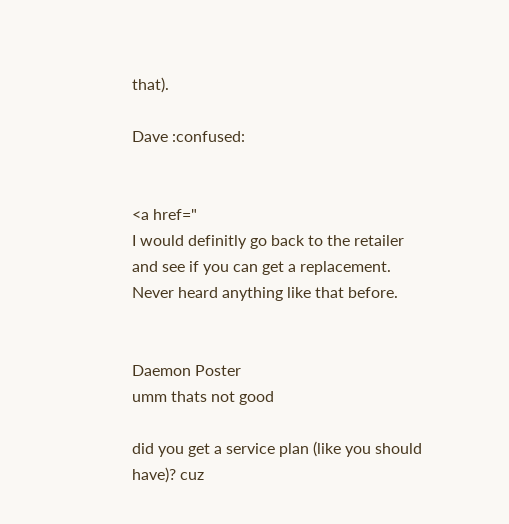that).

Dave :confused:


<a href="
I would definitly go back to the retailer and see if you can get a replacement. Never heard anything like that before.


Daemon Poster
umm thats not good

did you get a service plan (like you should have)? cuz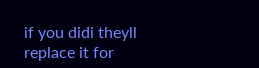if you didi theyll replace it for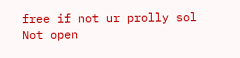free if not ur prolly sol
Not open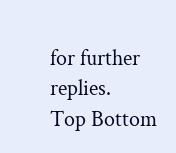for further replies.
Top Bottom